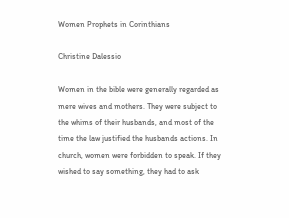Women Prophets in Corinthians

Christine Dalessio

Women in the bible were generally regarded as mere wives and mothers. They were subject to the whims of their husbands, and most of the time the law justified the husbands actions. In church, women were forbidden to speak. If they wished to say something, they had to ask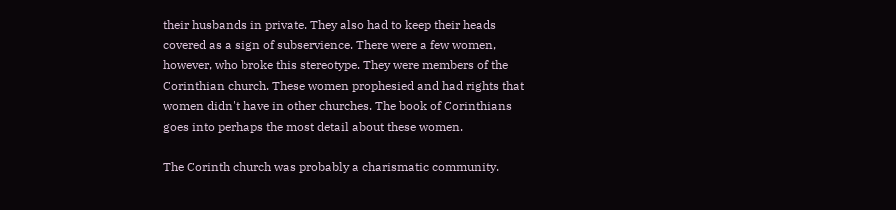their husbands in private. They also had to keep their heads covered as a sign of subservience. There were a few women, however, who broke this stereotype. They were members of the Corinthian church. These women prophesied and had rights that women didn't have in other churches. The book of Corinthians goes into perhaps the most detail about these women.

The Corinth church was probably a charismatic community.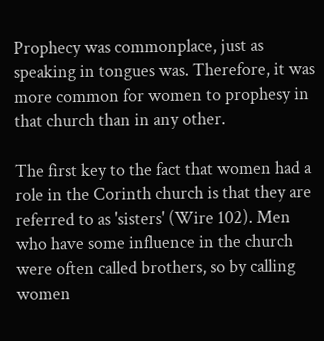Prophecy was commonplace, just as speaking in tongues was. Therefore, it was more common for women to prophesy in that church than in any other.

The first key to the fact that women had a role in the Corinth church is that they are referred to as 'sisters' (Wire 102). Men who have some influence in the church were often called brothers, so by calling women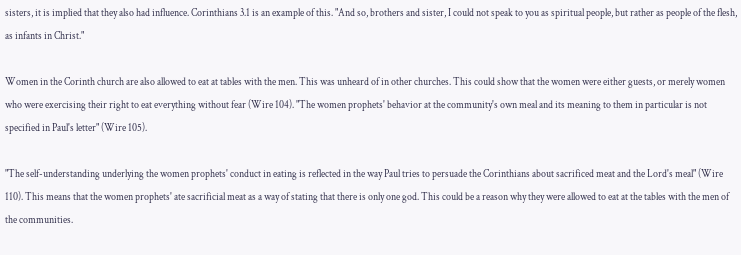sisters, it is implied that they also had influence. Corinthians 3.1 is an example of this. "And so, brothers and sister, I could not speak to you as spiritual people, but rather as people of the flesh, as infants in Christ."

Women in the Corinth church are also allowed to eat at tables with the men. This was unheard of in other churches. This could show that the women were either guests, or merely women who were exercising their right to eat everything without fear (Wire 104). "The women prophets' behavior at the community's own meal and its meaning to them in particular is not specified in Paul's letter" (Wire 105).

"The self-understanding underlying the women prophets' conduct in eating is reflected in the way Paul tries to persuade the Corinthians about sacrificed meat and the Lord's meal" (Wire 110). This means that the women prophets' ate sacrificial meat as a way of stating that there is only one god. This could be a reason why they were allowed to eat at the tables with the men of the communities.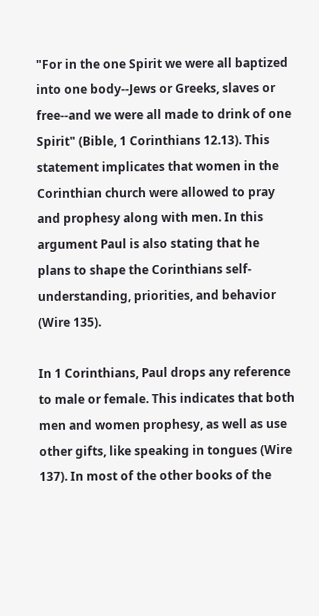"For in the one Spirit we were all baptized into one body--Jews or Greeks, slaves or free--and we were all made to drink of one Spirit" (Bible, 1 Corinthians 12.13). This statement implicates that women in the Corinthian church were allowed to pray and prophesy along with men. In this argument Paul is also stating that he plans to shape the Corinthians self-understanding, priorities, and behavior (Wire 135).

In 1 Corinthians, Paul drops any reference to male or female. This indicates that both men and women prophesy, as well as use other gifts, like speaking in tongues (Wire 137). In most of the other books of the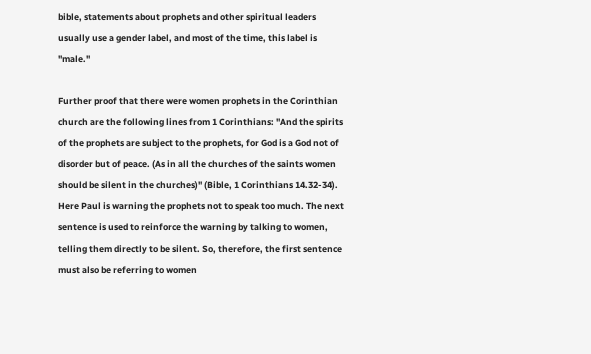bible, statements about prophets and other spiritual leaders usually use a gender label, and most of the time, this label is "male."

Further proof that there were women prophets in the Corinthian church are the following lines from 1 Corinthians: "And the spirits of the prophets are subject to the prophets, for God is a God not of disorder but of peace. (As in all the churches of the saints women should be silent in the churches)" (Bible, 1 Corinthians 14.32-34). Here Paul is warning the prophets not to speak too much. The next sentence is used to reinforce the warning by talking to women, telling them directly to be silent. So, therefore, the first sentence must also be referring to women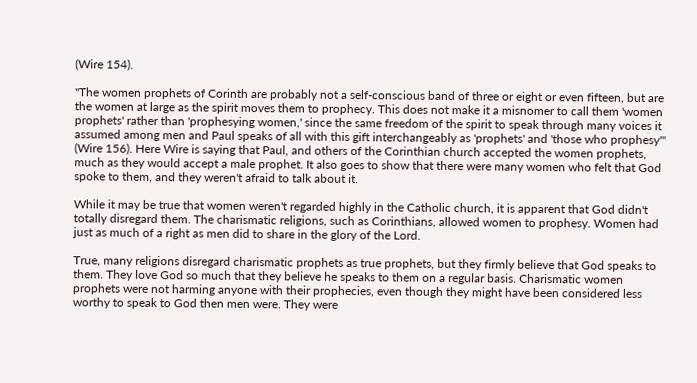(Wire 154).

"The women prophets of Corinth are probably not a self-conscious band of three or eight or even fifteen, but are the women at large as the spirit moves them to prophecy. This does not make it a misnomer to call them 'women prophets' rather than 'prophesying women,' since the same freedom of the spirit to speak through many voices it assumed among men and Paul speaks of all with this gift interchangeably as 'prophets' and 'those who prophesy'" (Wire 156). Here Wire is saying that Paul, and others of the Corinthian church accepted the women prophets, much as they would accept a male prophet. It also goes to show that there were many women who felt that God spoke to them, and they weren't afraid to talk about it.

While it may be true that women weren't regarded highly in the Catholic church, it is apparent that God didn't totally disregard them. The charismatic religions, such as Corinthians, allowed women to prophesy. Women had just as much of a right as men did to share in the glory of the Lord.

True, many religions disregard charismatic prophets as true prophets, but they firmly believe that God speaks to them. They love God so much that they believe he speaks to them on a regular basis. Charismatic women prophets were not harming anyone with their prophecies, even though they might have been considered less worthy to speak to God then men were. They were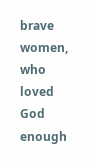brave women, who loved God enough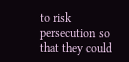to risk persecution so that they could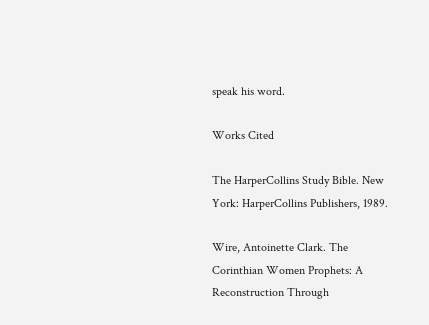speak his word.

Works Cited

The HarperCollins Study Bible. New York: HarperCollins Publishers, 1989.

Wire, Antoinette Clark. The Corinthian Women Prophets: A Reconstruction Through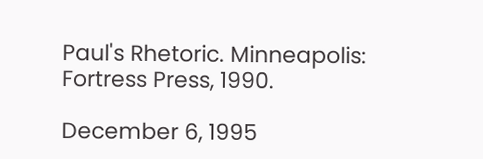Paul's Rhetoric. Minneapolis: Fortress Press, 1990.

December 6, 1995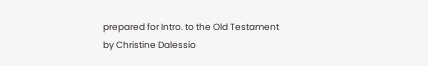prepared for Intro. to the Old Testament
by Christine Dalessio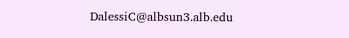DalessiC@albsun3.alb.edu